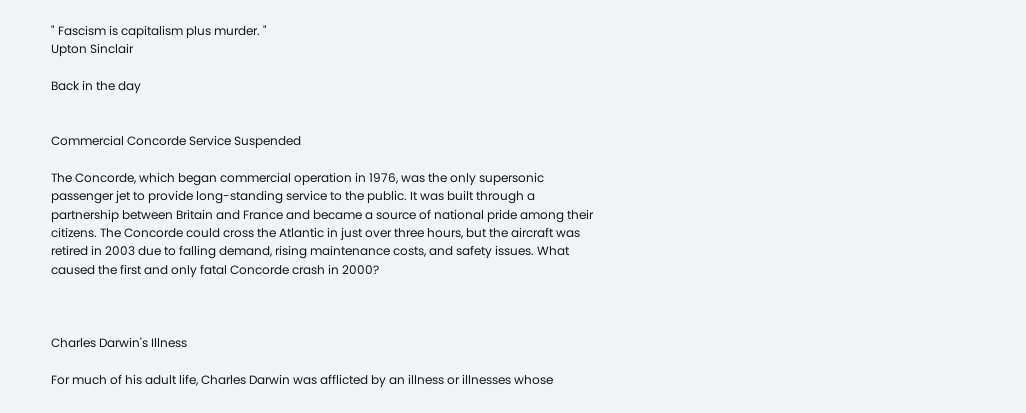" Fascism is capitalism plus murder. "
Upton Sinclair

Back in the day


Commercial Concorde Service Suspended

The Concorde, which began commercial operation in 1976, was the only supersonic passenger jet to provide long-standing service to the public. It was built through a partnership between Britain and France and became a source of national pride among their citizens. The Concorde could cross the Atlantic in just over three hours, but the aircraft was retired in 2003 due to falling demand, rising maintenance costs, and safety issues. What caused the first and only fatal Concorde crash in 2000?



Charles Darwin's Illness

For much of his adult life, Charles Darwin was afflicted by an illness or illnesses whose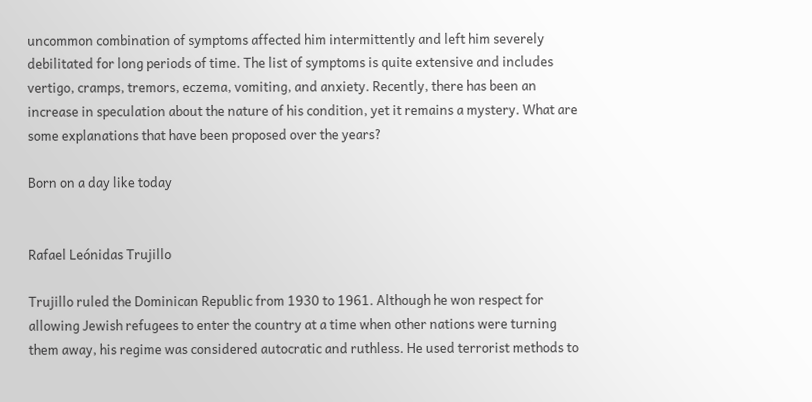uncommon combination of symptoms affected him intermittently and left him severely debilitated for long periods of time. The list of symptoms is quite extensive and includes vertigo, cramps, tremors, eczema, vomiting, and anxiety. Recently, there has been an increase in speculation about the nature of his condition, yet it remains a mystery. What are some explanations that have been proposed over the years?

Born on a day like today


Rafael Leónidas Trujillo

Trujillo ruled the Dominican Republic from 1930 to 1961. Although he won respect for allowing Jewish refugees to enter the country at a time when other nations were turning them away, his regime was considered autocratic and ruthless. He used terrorist methods to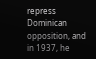repress Dominican opposition, and in 1937, he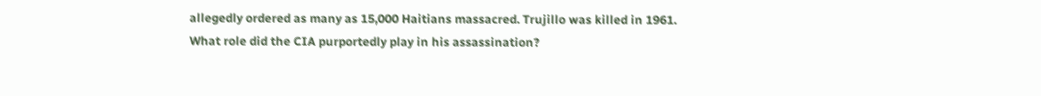allegedly ordered as many as 15,000 Haitians massacred. Trujillo was killed in 1961. What role did the CIA purportedly play in his assassination?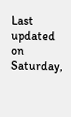Last updated on Saturday,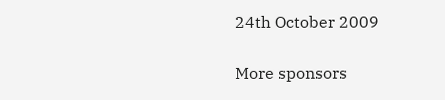24th October 2009

More sponsors